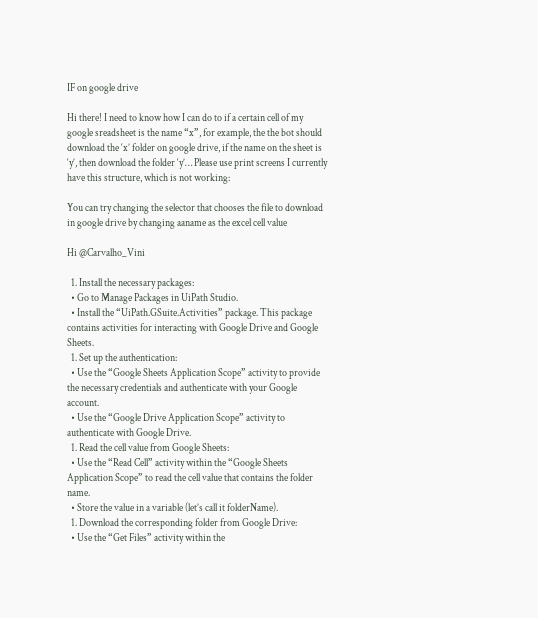IF on google drive

Hi there! I need to know how I can do to if a certain cell of my google sreadsheet is the name “x”, for example, the the bot should download the ‘x’ folder on google drive, if the name on the sheet is ‘y’, then download the folder ‘y’… Please use print screens I currently have this structure, which is not working:

You can try changing the selector that chooses the file to download in google drive by changing aaname as the excel cell value

Hi @Carvalho_Vini

  1. Install the necessary packages:
  • Go to Manage Packages in UiPath Studio.
  • Install the “UiPath.GSuite.Activities” package. This package contains activities for interacting with Google Drive and Google Sheets.
  1. Set up the authentication:
  • Use the “Google Sheets Application Scope” activity to provide the necessary credentials and authenticate with your Google account.
  • Use the “Google Drive Application Scope” activity to authenticate with Google Drive.
  1. Read the cell value from Google Sheets:
  • Use the “Read Cell” activity within the “Google Sheets Application Scope” to read the cell value that contains the folder name.
  • Store the value in a variable (let’s call it folderName).
  1. Download the corresponding folder from Google Drive:
  • Use the “Get Files” activity within the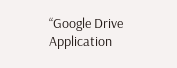“Google Drive Application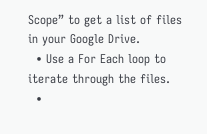Scope” to get a list of files in your Google Drive.
  • Use a For Each loop to iterate through the files.
  •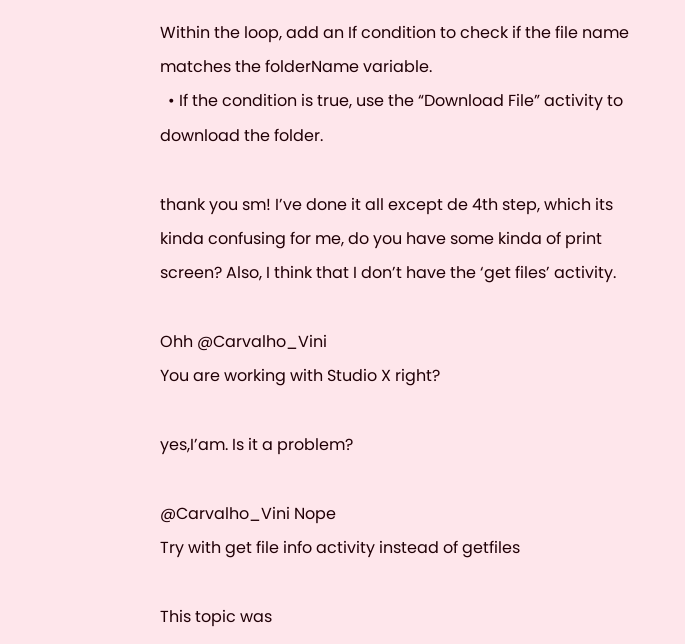Within the loop, add an If condition to check if the file name matches the folderName variable.
  • If the condition is true, use the “Download File” activity to download the folder.

thank you sm! I’ve done it all except de 4th step, which its kinda confusing for me, do you have some kinda of print screen? Also, I think that I don’t have the ‘get files’ activity.

Ohh @Carvalho_Vini
You are working with Studio X right?

yes,I’am. Is it a problem?

@Carvalho_Vini Nope
Try with get file info activity instead of getfiles

This topic was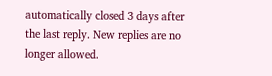automatically closed 3 days after the last reply. New replies are no longer allowed.